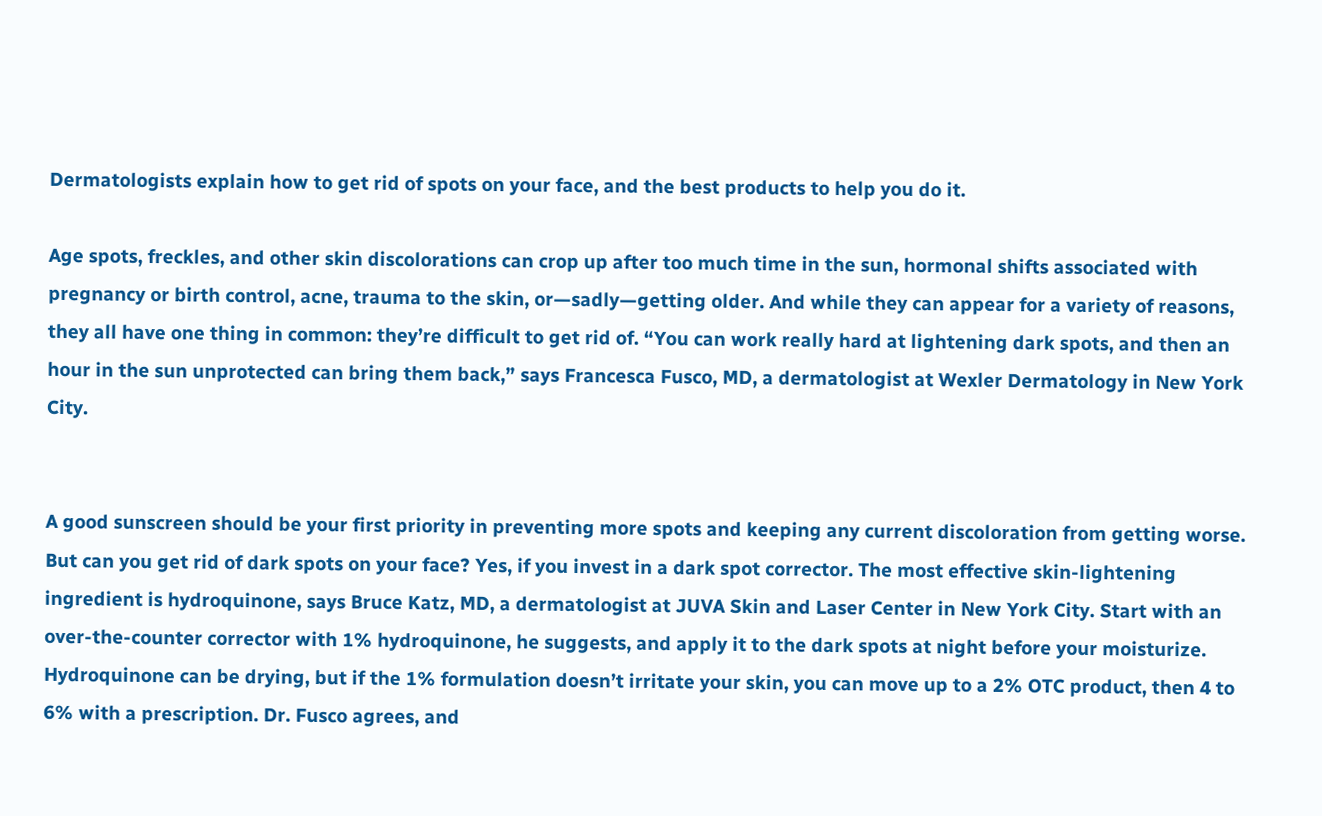Dermatologists explain how to get rid of spots on your face, and the best products to help you do it.

Age spots, freckles, and other skin discolorations can crop up after too much time in the sun, hormonal shifts associated with pregnancy or birth control, acne, trauma to the skin, or—sadly—getting older. And while they can appear for a variety of reasons, they all have one thing in common: they’re difficult to get rid of. “You can work really hard at lightening dark spots, and then an hour in the sun unprotected can bring them back,” says Francesca Fusco, MD, a dermatologist at Wexler Dermatology in New York City.


A good sunscreen should be your first priority in preventing more spots and keeping any current discoloration from getting worse. But can you get rid of dark spots on your face? Yes, if you invest in a dark spot corrector. The most effective skin-lightening ingredient is hydroquinone, says Bruce Katz, MD, a dermatologist at JUVA Skin and Laser Center in New York City. Start with an over-the-counter corrector with 1% hydroquinone, he suggests, and apply it to the dark spots at night before your moisturize. Hydroquinone can be drying, but if the 1% formulation doesn’t irritate your skin, you can move up to a 2% OTC product, then 4 to 6% with a prescription. Dr. Fusco agrees, and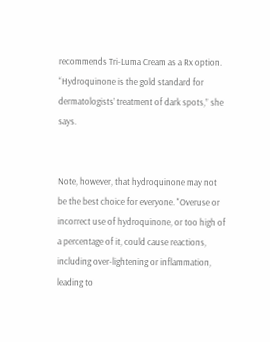recommends Tri-Luma Cream as a Rx option. “Hydroquinone is the gold standard for dermatologists’ treatment of dark spots,” she says.


Note, however, that hydroquinone may not be the best choice for everyone. "Overuse or incorrect use of hydroquinone, or too high of a percentage of it, could cause reactions, including over-lightening or inflammation, leading to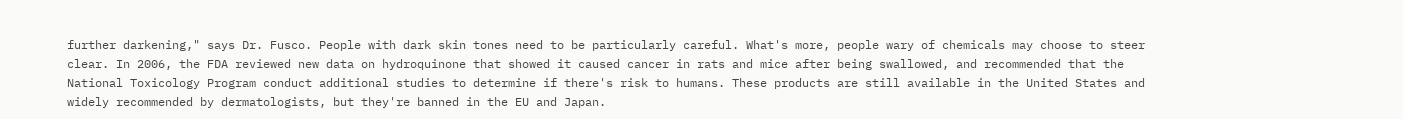further darkening," says Dr. Fusco. People with dark skin tones need to be particularly careful. What's more, people wary of chemicals may choose to steer clear. In 2006, the FDA reviewed new data on hydroquinone that showed it caused cancer in rats and mice after being swallowed, and recommended that the National Toxicology Program conduct additional studies to determine if there's risk to humans. These products are still available in the United States and widely recommended by dermatologists, but they're banned in the EU and Japan.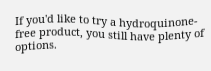If you'd like to try a hydroquinone-free product, you still have plenty of options.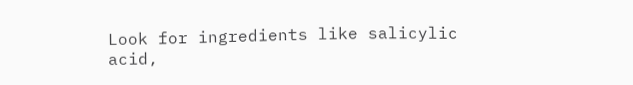Look for ingredients like salicylic acid,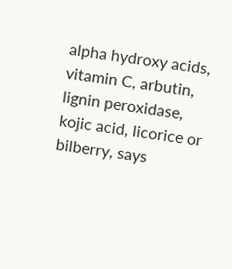alpha hydroxy acids, vitamin C, arbutin, lignin peroxidase, kojic acid, licorice or bilberry, says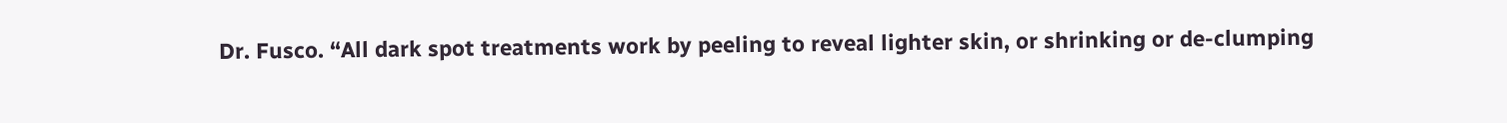Dr. Fusco. “All dark spot treatments work by peeling to reveal lighter skin, or shrinking or de-clumping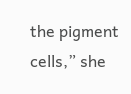the pigment cells,” she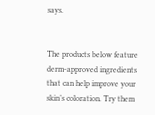says.


The products below feature derm-approved ingredients that can help improve your skin’s coloration. Try them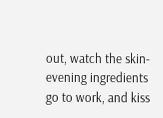out, watch the skin-evening ingredients go to work, and kiss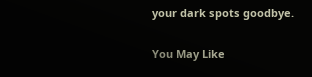your dark spots goodbye.

You May Like